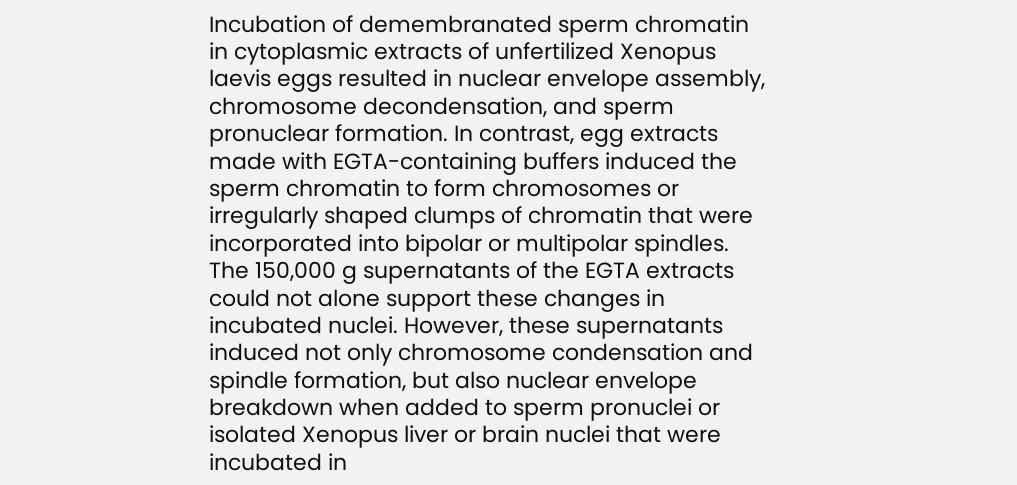Incubation of demembranated sperm chromatin in cytoplasmic extracts of unfertilized Xenopus laevis eggs resulted in nuclear envelope assembly, chromosome decondensation, and sperm pronuclear formation. In contrast, egg extracts made with EGTA-containing buffers induced the sperm chromatin to form chromosomes or irregularly shaped clumps of chromatin that were incorporated into bipolar or multipolar spindles. The 150,000 g supernatants of the EGTA extracts could not alone support these changes in incubated nuclei. However, these supernatants induced not only chromosome condensation and spindle formation, but also nuclear envelope breakdown when added to sperm pronuclei or isolated Xenopus liver or brain nuclei that were incubated in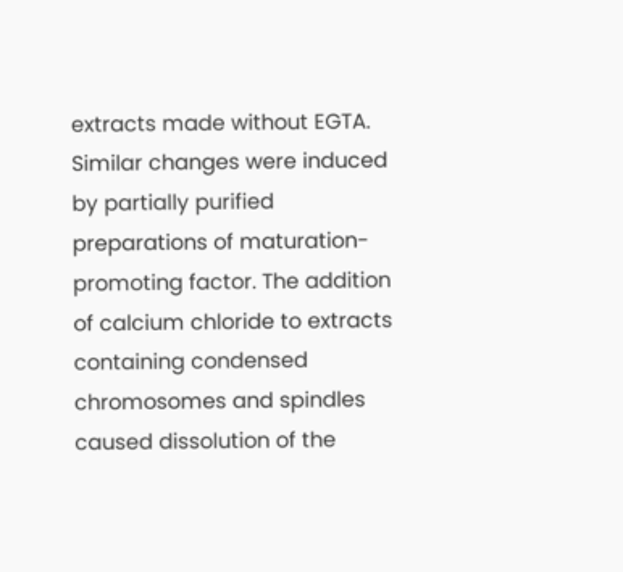extracts made without EGTA. Similar changes were induced by partially purified preparations of maturation-promoting factor. The addition of calcium chloride to extracts containing condensed chromosomes and spindles caused dissolution of the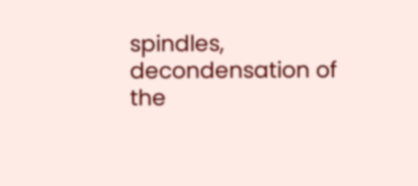spindles, decondensation of the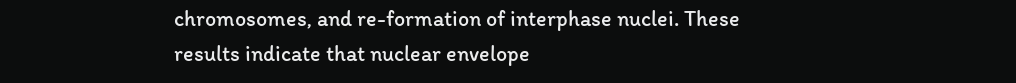chromosomes, and re-formation of interphase nuclei. These results indicate that nuclear envelope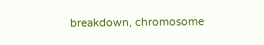breakdown, chromosome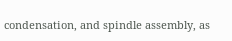condensation, and spindle assembly, as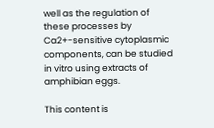well as the regulation of these processes by Ca2+-sensitive cytoplasmic components, can be studied in vitro using extracts of amphibian eggs.

This content is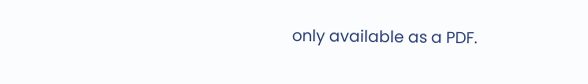only available as a PDF.